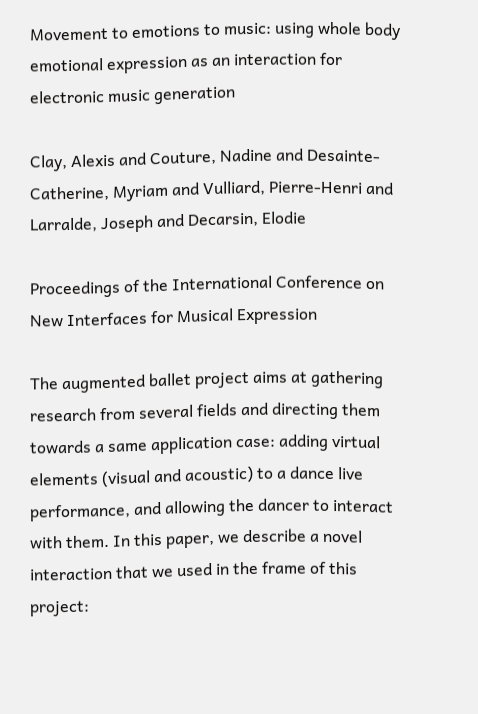Movement to emotions to music: using whole body emotional expression as an interaction for electronic music generation

Clay, Alexis and Couture, Nadine and Desainte-Catherine, Myriam and Vulliard, Pierre-Henri and Larralde, Joseph and Decarsin, Elodie

Proceedings of the International Conference on New Interfaces for Musical Expression

The augmented ballet project aims at gathering research from several fields and directing them towards a same application case: adding virtual elements (visual and acoustic) to a dance live performance, and allowing the dancer to interact with them. In this paper, we describe a novel interaction that we used in the frame of this project: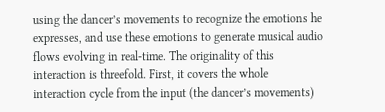using the dancer’s movements to recognize the emotions he expresses, and use these emotions to generate musical audio flows evolving in real-time. The originality of this interaction is threefold. First, it covers the whole interaction cycle from the input (the dancer’s movements)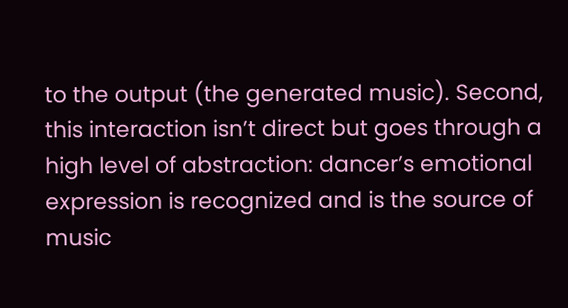to the output (the generated music). Second, this interaction isn’t direct but goes through a high level of abstraction: dancer’s emotional expression is recognized and is the source of music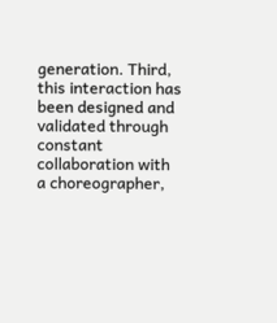generation. Third, this interaction has been designed and validated through constant collaboration with a choreographer,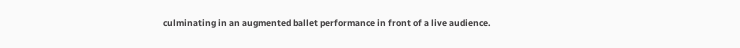culminating in an augmented ballet performance in front of a live audience.